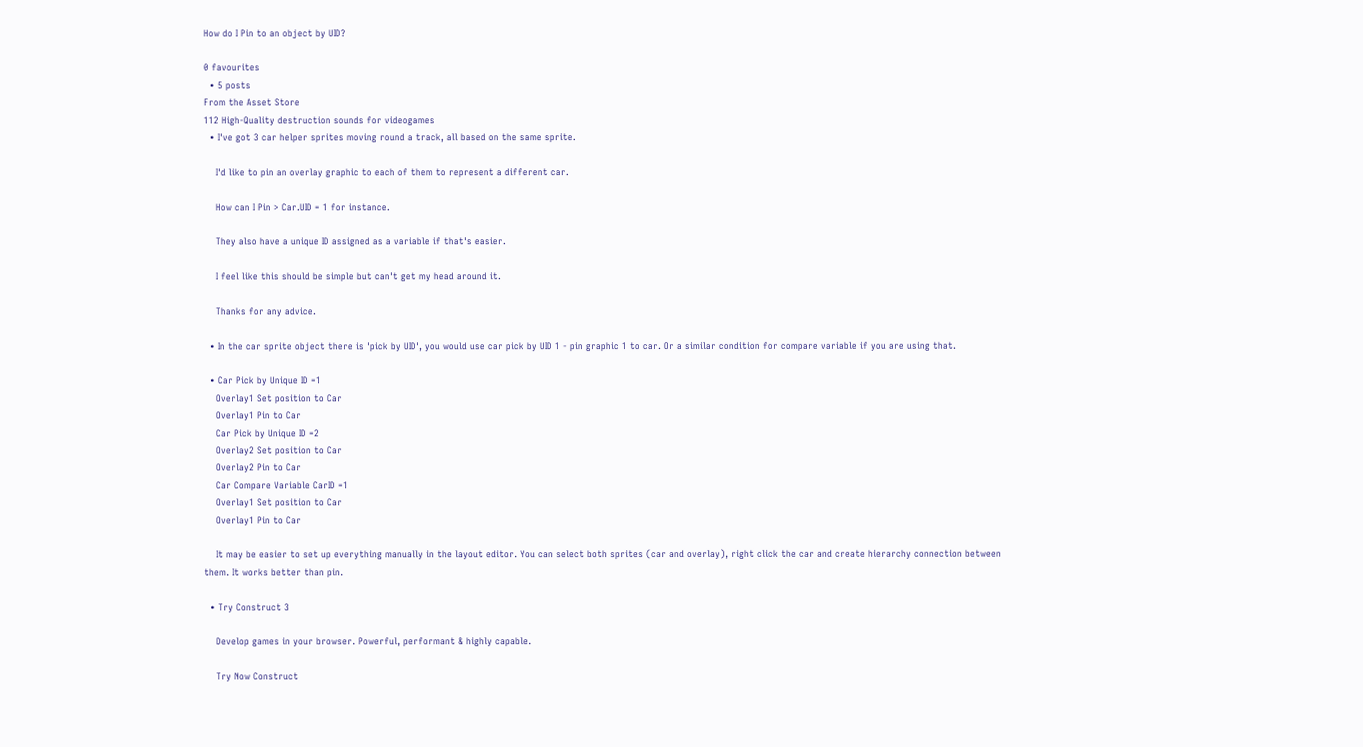How do I Pin to an object by UID?

0 favourites
  • 5 posts
From the Asset Store
112 High-Quality destruction sounds for videogames
  • I've got 3 car helper sprites moving round a track, all based on the same sprite.

    I'd like to pin an overlay graphic to each of them to represent a different car.

    How can I Pin > Car.UID = 1 for instance.

    They also have a unique ID assigned as a variable if that's easier.

    I feel like this should be simple but can't get my head around it.

    Thanks for any advice.

  • In the car sprite object there is 'pick by UID', you would use car pick by UID 1 - pin graphic 1 to car. Or a similar condition for compare variable if you are using that.

  • Car Pick by Unique ID =1
    Overlay1 Set position to Car
    Overlay1 Pin to Car
    Car Pick by Unique ID =2
    Overlay2 Set position to Car
    Overlay2 Pin to Car
    Car Compare Variable CarID =1
    Overlay1 Set position to Car
    Overlay1 Pin to Car

    It may be easier to set up everything manually in the layout editor. You can select both sprites (car and overlay), right click the car and create hierarchy connection between them. It works better than pin.

  • Try Construct 3

    Develop games in your browser. Powerful, performant & highly capable.

    Try Now Construct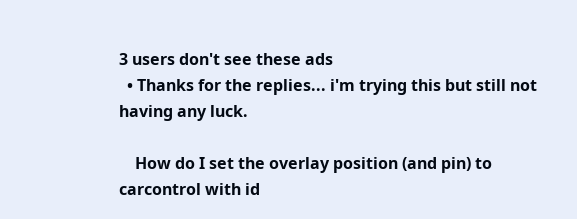3 users don't see these ads
  • Thanks for the replies... i'm trying this but still not having any luck.

    How do I set the overlay position (and pin) to carcontrol with id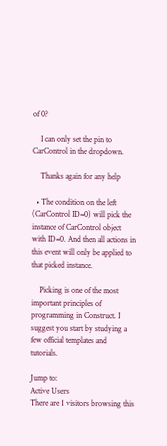of 0?

    I can only set the pin to CarControl in the dropdown.

    Thanks again for any help

  • The condition on the left (CarControl ID=0) will pick the instance of CarControl object with ID=0. And then all actions in this event will only be applied to that picked instance.

    Picking is one of the most important principles of programming in Construct. I suggest you start by studying a few official templates and tutorials.

Jump to:
Active Users
There are 1 visitors browsing this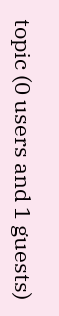topic (0 users and 1 guests)